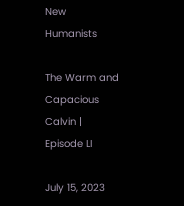New Humanists

The Warm and Capacious Calvin | Episode LI

July 15, 2023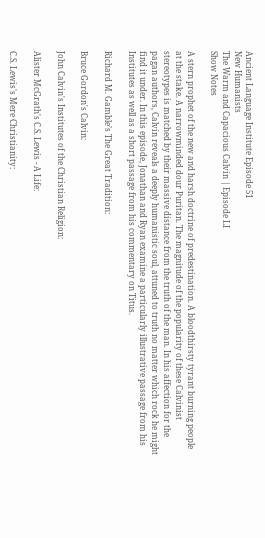Ancient Language Institute Episode 51
New Humanists
The Warm and Capacious Calvin | Episode LI
Show Notes

A stern prophet of the new and harsh doctrine of predestination. A bloodthirsty tyrant burning people at the stake. A narrowminded dour Puritan. The magnitude of the popularity of these Calvinist stereotypes is matched by their massive distance from the truth of the man. In his affection for the pagan authors, Calvin reveals a deeply humanistic soul, attuned to truth no matter which rock he might find it under. In this episode, Jonathan and Ryan examine a particularly illustrative passage from his Institutes as well as a short passage from his commentary on Titus.

Richard M. Gamble’s The Great Tradition:

Bruce Gordon's Calvin:

John Calvin's Institutes of the Christian Religion:

Alister McGrath's C.S. Lewis - A Life:

C.S. Lewis's Mere Christianity: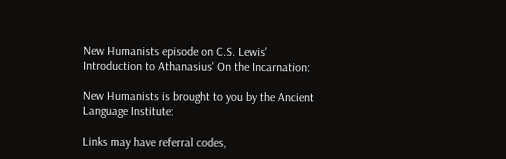New Humanists episode on C.S. Lewis' Introduction to Athanasius' On the Incarnation:

New Humanists is brought to you by the Ancient Language Institute:

Links may have referral codes,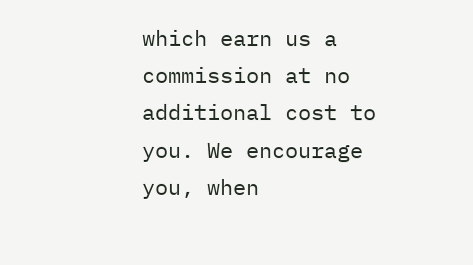which earn us a commission at no additional cost to you. We encourage you, when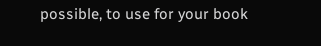possible, to use for your book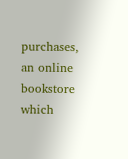purchases, an online bookstore which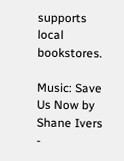supports local bookstores.

Music: Save Us Now by Shane Ivers -